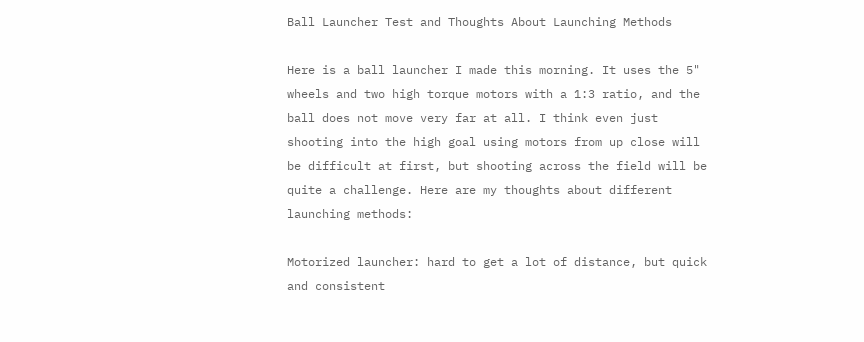Ball Launcher Test and Thoughts About Launching Methods

Here is a ball launcher I made this morning. It uses the 5" wheels and two high torque motors with a 1:3 ratio, and the ball does not move very far at all. I think even just shooting into the high goal using motors from up close will be difficult at first, but shooting across the field will be quite a challenge. Here are my thoughts about different launching methods:

Motorized launcher: hard to get a lot of distance, but quick and consistent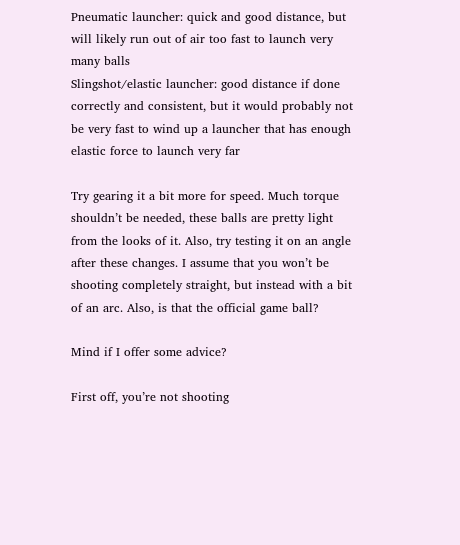Pneumatic launcher: quick and good distance, but will likely run out of air too fast to launch very many balls
Slingshot/elastic launcher: good distance if done correctly and consistent, but it would probably not be very fast to wind up a launcher that has enough elastic force to launch very far

Try gearing it a bit more for speed. Much torque shouldn’t be needed, these balls are pretty light from the looks of it. Also, try testing it on an angle after these changes. I assume that you won’t be shooting completely straight, but instead with a bit of an arc. Also, is that the official game ball?

Mind if I offer some advice?

First off, you’re not shooting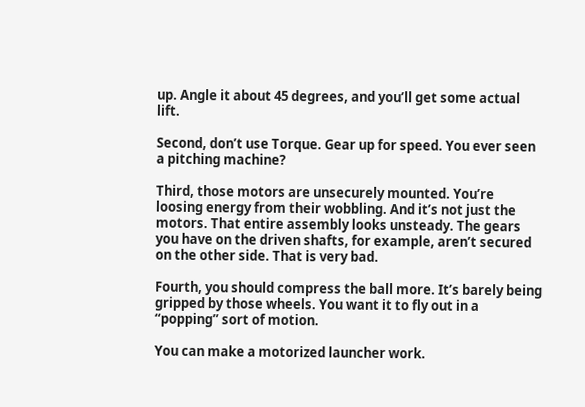up. Angle it about 45 degrees, and you’ll get some actual lift.

Second, don’t use Torque. Gear up for speed. You ever seen a pitching machine?

Third, those motors are unsecurely mounted. You’re loosing energy from their wobbling. And it’s not just the motors. That entire assembly looks unsteady. The gears you have on the driven shafts, for example, aren’t secured on the other side. That is very bad.

Fourth, you should compress the ball more. It’s barely being gripped by those wheels. You want it to fly out in a “popping” sort of motion.

You can make a motorized launcher work.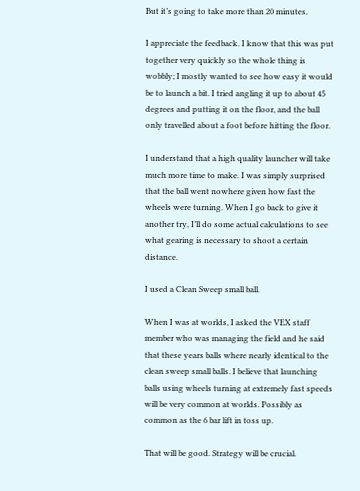But it’s going to take more than 20 minutes.

I appreciate the feedback. I know that this was put together very quickly so the whole thing is wobbly; I mostly wanted to see how easy it would be to launch a bit. I tried angling it up to about 45 degrees and putting it on the floor, and the ball only travelled about a foot before hitting the floor.

I understand that a high quality launcher will take much more time to make. I was simply surprised that the ball went nowhere given how fast the wheels were turning. When I go back to give it another try, I’ll do some actual calculations to see what gearing is necessary to shoot a certain distance.

I used a Clean Sweep small ball.

When I was at worlds, I asked the VEX staff member who was managing the field and he said that these years balls where nearly identical to the clean sweep small balls. I believe that launching balls using wheels turning at extremely fast speeds will be very common at worlds. Possibly as common as the 6 bar lift in toss up.

That will be good. Strategy will be crucial.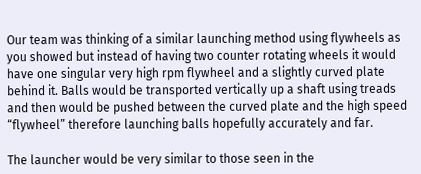Our team was thinking of a similar launching method using flywheels as you showed but instead of having two counter rotating wheels it would have one singular very high rpm flywheel and a slightly curved plate behind it. Balls would be transported vertically up a shaft using treads and then would be pushed between the curved plate and the high speed “flywheel” therefore launching balls hopefully accurately and far.

The launcher would be very similar to those seen in the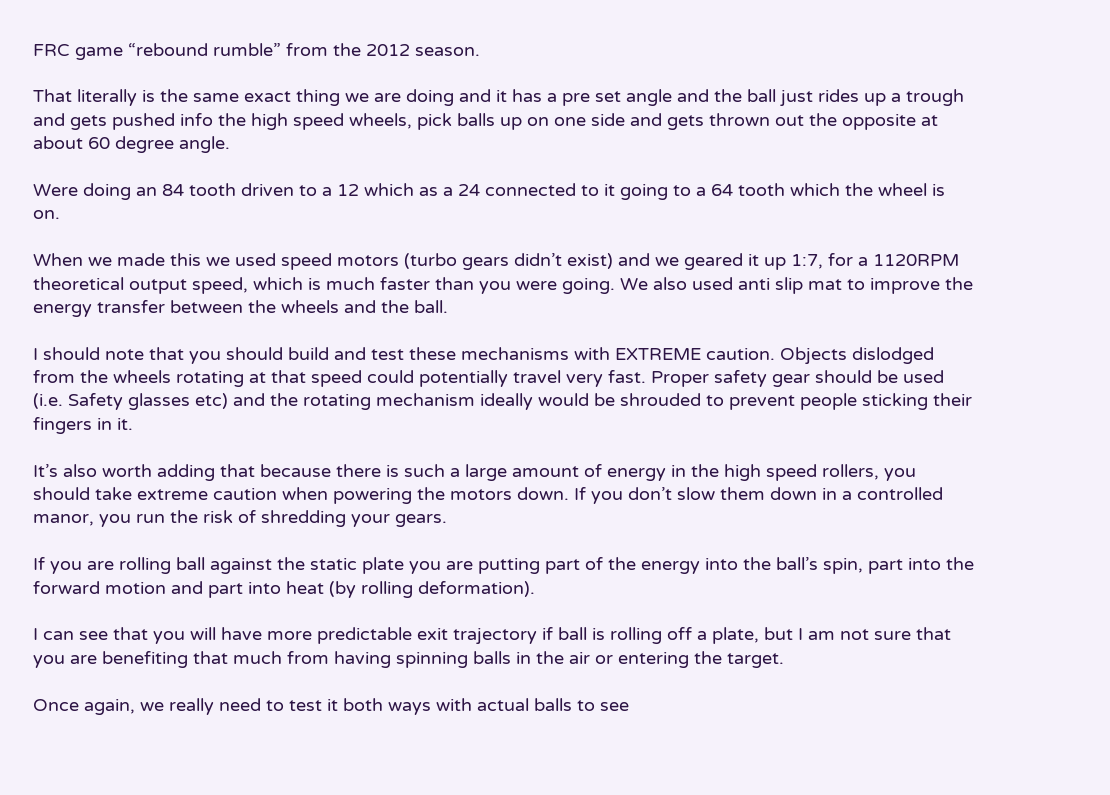FRC game “rebound rumble” from the 2012 season.

That literally is the same exact thing we are doing and it has a pre set angle and the ball just rides up a trough and gets pushed info the high speed wheels, pick balls up on one side and gets thrown out the opposite at about 60 degree angle.

Were doing an 84 tooth driven to a 12 which as a 24 connected to it going to a 64 tooth which the wheel is on.

When we made this we used speed motors (turbo gears didn’t exist) and we geared it up 1:7, for a 1120RPM theoretical output speed, which is much faster than you were going. We also used anti slip mat to improve the energy transfer between the wheels and the ball.

I should note that you should build and test these mechanisms with EXTREME caution. Objects dislodged from the wheels rotating at that speed could potentially travel very fast. Proper safety gear should be used (i.e. Safety glasses etc) and the rotating mechanism ideally would be shrouded to prevent people sticking their fingers in it.

It’s also worth adding that because there is such a large amount of energy in the high speed rollers, you should take extreme caution when powering the motors down. If you don’t slow them down in a controlled manor, you run the risk of shredding your gears.

If you are rolling ball against the static plate you are putting part of the energy into the ball’s spin, part into the forward motion and part into heat (by rolling deformation).

I can see that you will have more predictable exit trajectory if ball is rolling off a plate, but I am not sure that you are benefiting that much from having spinning balls in the air or entering the target.

Once again, we really need to test it both ways with actual balls to see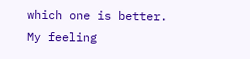which one is better. My feeling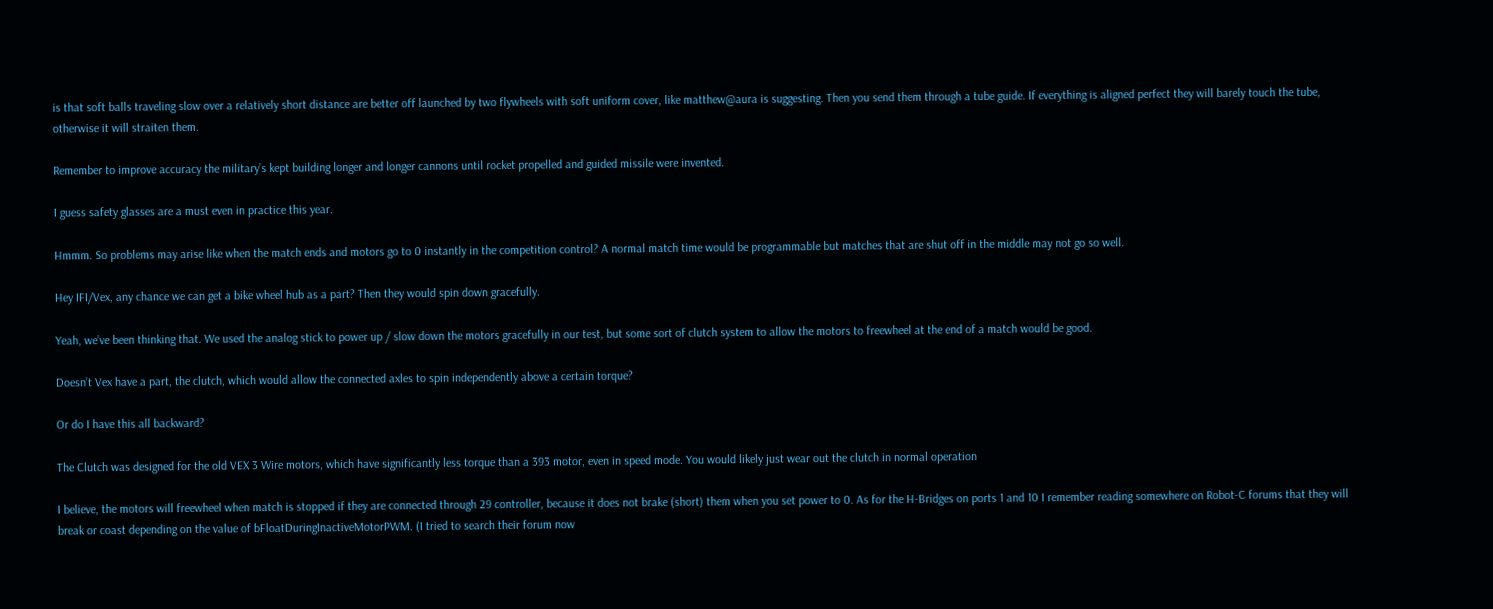is that soft balls traveling slow over a relatively short distance are better off launched by two flywheels with soft uniform cover, like matthew@aura is suggesting. Then you send them through a tube guide. If everything is aligned perfect they will barely touch the tube, otherwise it will straiten them.

Remember to improve accuracy the military’s kept building longer and longer cannons until rocket propelled and guided missile were invented.

I guess safety glasses are a must even in practice this year.

Hmmm. So problems may arise like when the match ends and motors go to 0 instantly in the competition control? A normal match time would be programmable but matches that are shut off in the middle may not go so well.

Hey IFI/Vex, any chance we can get a bike wheel hub as a part? Then they would spin down gracefully.

Yeah, we’ve been thinking that. We used the analog stick to power up / slow down the motors gracefully in our test, but some sort of clutch system to allow the motors to freewheel at the end of a match would be good.

Doesn’t Vex have a part, the clutch, which would allow the connected axles to spin independently above a certain torque?

Or do I have this all backward?

The Clutch was designed for the old VEX 3 Wire motors, which have significantly less torque than a 393 motor, even in speed mode. You would likely just wear out the clutch in normal operation

I believe, the motors will freewheel when match is stopped if they are connected through 29 controller, because it does not brake (short) them when you set power to 0. As for the H-Bridges on ports 1 and 10 I remember reading somewhere on Robot-C forums that they will break or coast depending on the value of bFloatDuringInactiveMotorPWM. (I tried to search their forum now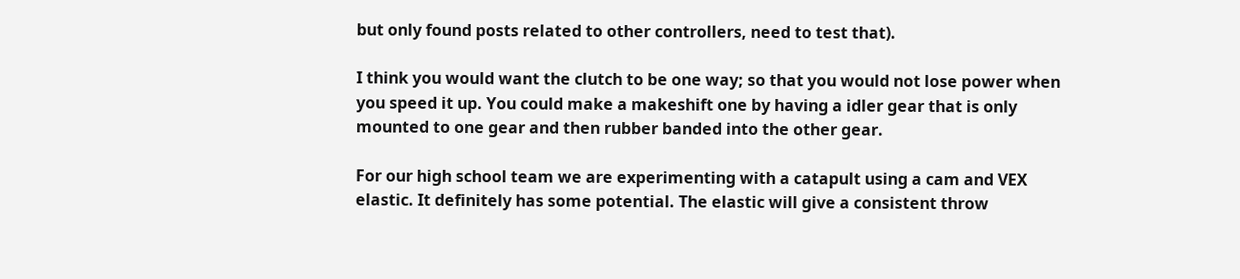but only found posts related to other controllers, need to test that).

I think you would want the clutch to be one way; so that you would not lose power when you speed it up. You could make a makeshift one by having a idler gear that is only mounted to one gear and then rubber banded into the other gear.

For our high school team we are experimenting with a catapult using a cam and VEX elastic. It definitely has some potential. The elastic will give a consistent throw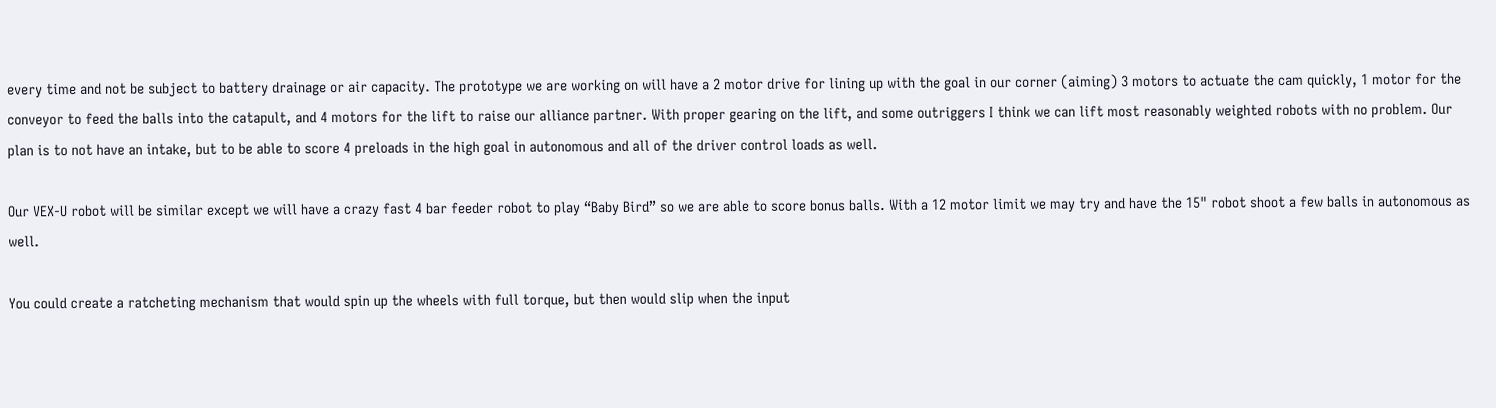every time and not be subject to battery drainage or air capacity. The prototype we are working on will have a 2 motor drive for lining up with the goal in our corner (aiming) 3 motors to actuate the cam quickly, 1 motor for the conveyor to feed the balls into the catapult, and 4 motors for the lift to raise our alliance partner. With proper gearing on the lift, and some outriggers I think we can lift most reasonably weighted robots with no problem. Our plan is to not have an intake, but to be able to score 4 preloads in the high goal in autonomous and all of the driver control loads as well.

Our VEX-U robot will be similar except we will have a crazy fast 4 bar feeder robot to play “Baby Bird” so we are able to score bonus balls. With a 12 motor limit we may try and have the 15" robot shoot a few balls in autonomous as well.

You could create a ratcheting mechanism that would spin up the wheels with full torque, but then would slip when the input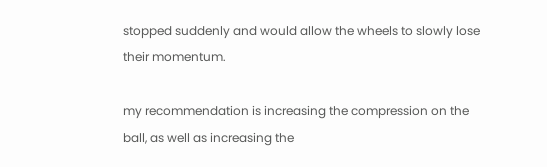stopped suddenly and would allow the wheels to slowly lose their momentum.

my recommendation is increasing the compression on the ball, as well as increasing the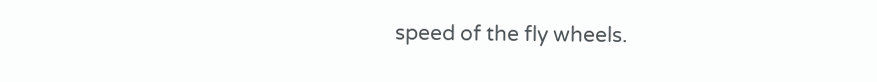speed of the fly wheels.